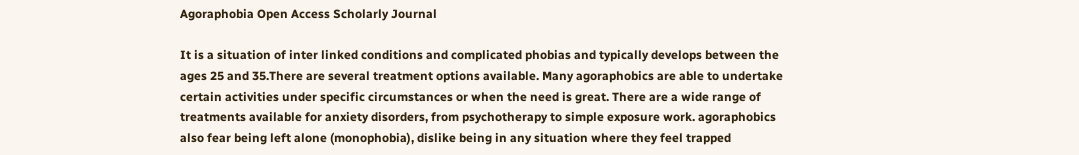Agoraphobia Open Access Scholarly Journal

It is a situation of inter linked conditions and complicated phobias and typically develops between the ages 25 and 35.There are several treatment options available. Many agoraphobics are able to undertake certain activities under specific circumstances or when the need is great. There are a wide range of treatments available for anxiety disorders, from psychotherapy to simple exposure work. agoraphobics also fear being left alone (monophobia), dislike being in any situation where they feel trapped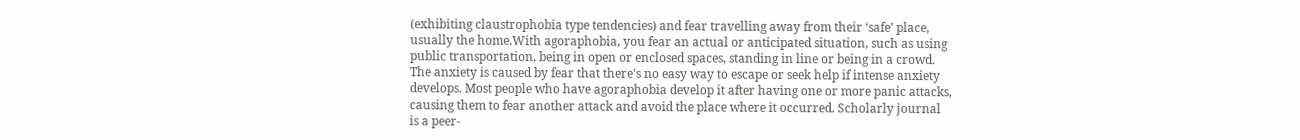(exhibiting claustrophobia type tendencies) and fear travelling away from their ‘safe’ place, usually the home.With agoraphobia, you fear an actual or anticipated situation, such as using public transportation, being in open or enclosed spaces, standing in line or being in a crowd. The anxiety is caused by fear that there's no easy way to escape or seek help if intense anxiety develops. Most people who have agoraphobia develop it after having one or more panic attacks, causing them to fear another attack and avoid the place where it occurred. Scholarly journal is a peer-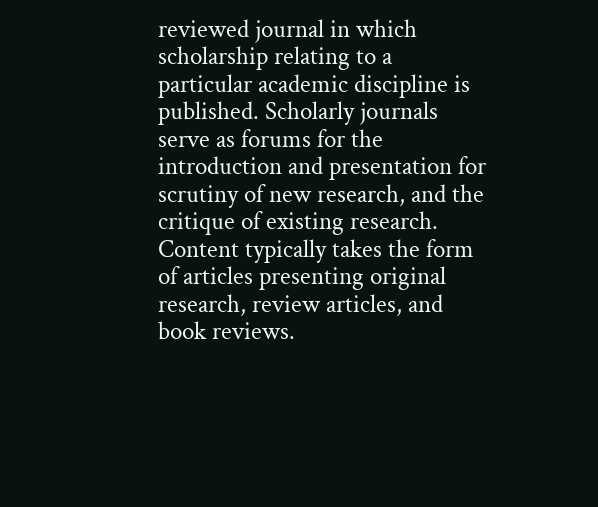reviewed journal in which scholarship relating to a particular academic discipline is published. Scholarly journals serve as forums for the introduction and presentation for scrutiny of new research, and the critique of existing research. Content typically takes the form of articles presenting original research, review articles, and book reviews.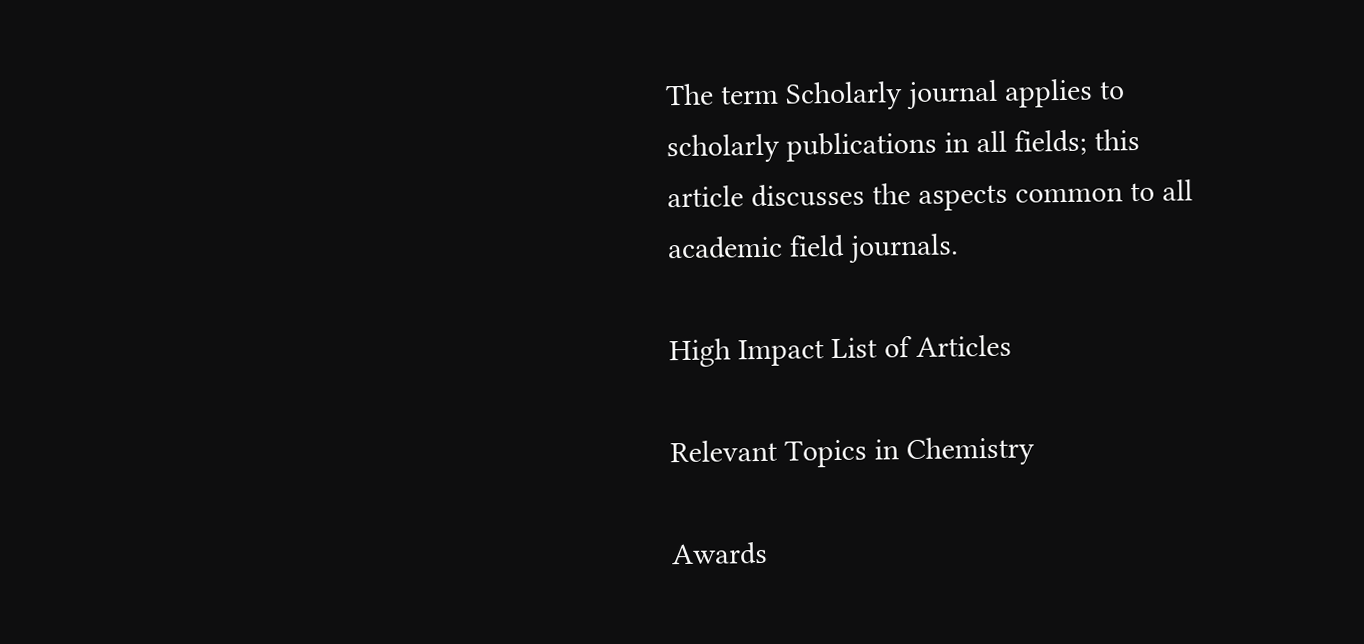The term Scholarly journal applies to scholarly publications in all fields; this article discusses the aspects common to all academic field journals.

High Impact List of Articles

Relevant Topics in Chemistry

Awards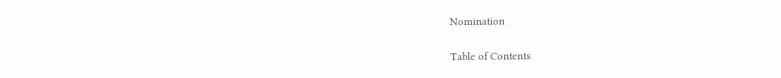Nomination

Table of Contents